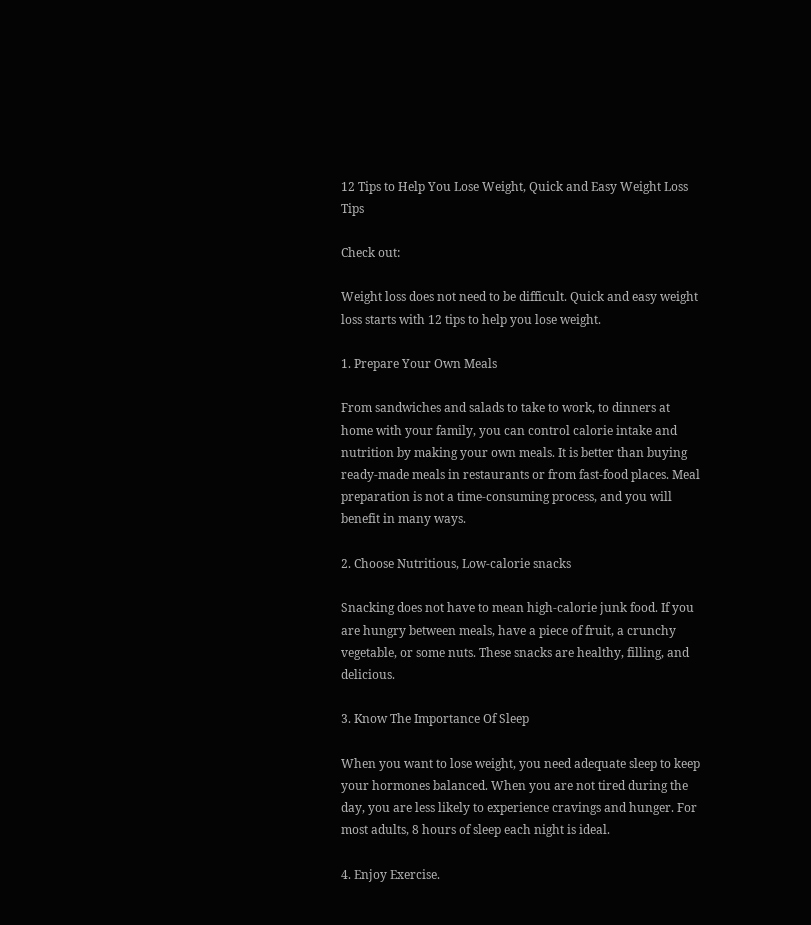12 Tips to Help You Lose Weight, Quick and Easy Weight Loss Tips

Check out:

Weight loss does not need to be difficult. Quick and easy weight loss starts with 12 tips to help you lose weight.

1. Prepare Your Own Meals

From sandwiches and salads to take to work, to dinners at home with your family, you can control calorie intake and nutrition by making your own meals. It is better than buying ready-made meals in restaurants or from fast-food places. Meal preparation is not a time-consuming process, and you will benefit in many ways.

2. Choose Nutritious, Low-calorie snacks

Snacking does not have to mean high-calorie junk food. If you are hungry between meals, have a piece of fruit, a crunchy vegetable, or some nuts. These snacks are healthy, filling, and delicious.

3. Know The Importance Of Sleep

When you want to lose weight, you need adequate sleep to keep your hormones balanced. When you are not tired during the day, you are less likely to experience cravings and hunger. For most adults, 8 hours of sleep each night is ideal.

4. Enjoy Exercise.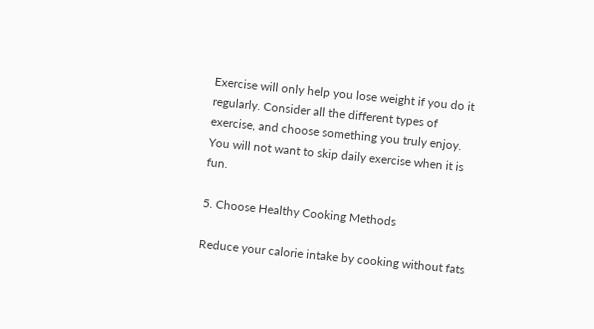Exercise will only help you lose weight if you do it regularly. Consider all the different types of exercise, and choose something you truly enjoy. You will not want to skip daily exercise when it is fun.

5. Choose Healthy Cooking Methods

Reduce your calorie intake by cooking without fats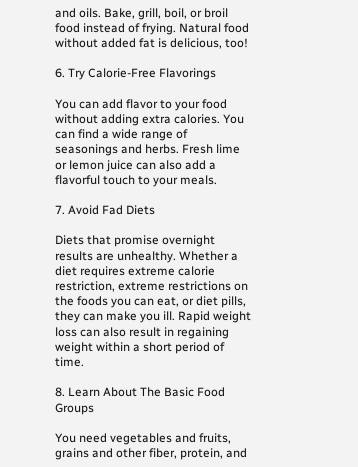and oils. Bake, grill, boil, or broil food instead of frying. Natural food without added fat is delicious, too!

6. Try Calorie-Free Flavorings

You can add flavor to your food without adding extra calories. You can find a wide range of seasonings and herbs. Fresh lime or lemon juice can also add a flavorful touch to your meals.

7. Avoid Fad Diets

Diets that promise overnight results are unhealthy. Whether a diet requires extreme calorie restriction, extreme restrictions on the foods you can eat, or diet pills, they can make you ill. Rapid weight loss can also result in regaining weight within a short period of time.

8. Learn About The Basic Food Groups

You need vegetables and fruits, grains and other fiber, protein, and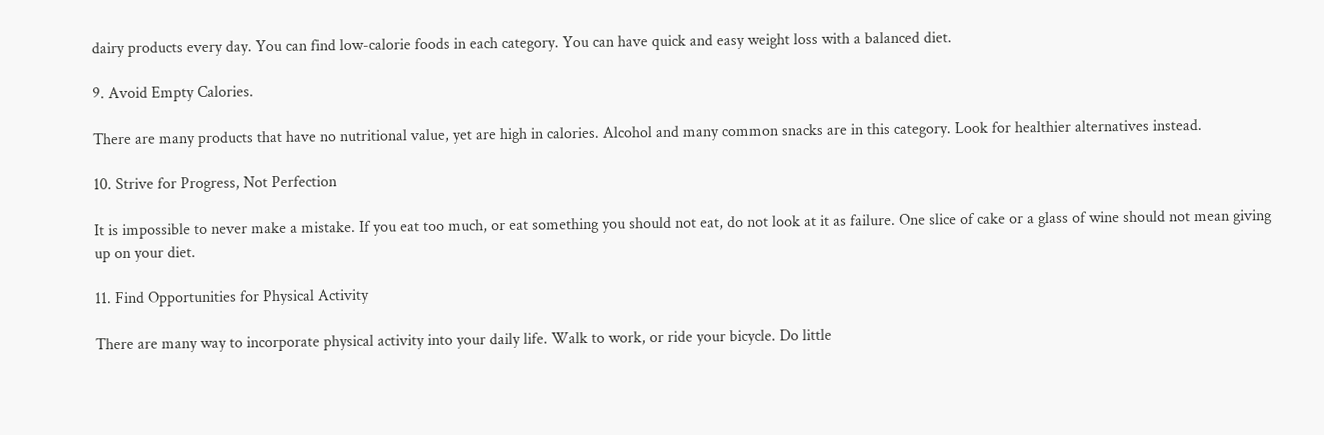dairy products every day. You can find low-calorie foods in each category. You can have quick and easy weight loss with a balanced diet.

9. Avoid Empty Calories.

There are many products that have no nutritional value, yet are high in calories. Alcohol and many common snacks are in this category. Look for healthier alternatives instead.

10. Strive for Progress, Not Perfection

It is impossible to never make a mistake. If you eat too much, or eat something you should not eat, do not look at it as failure. One slice of cake or a glass of wine should not mean giving up on your diet.

11. Find Opportunities for Physical Activity

There are many way to incorporate physical activity into your daily life. Walk to work, or ride your bicycle. Do little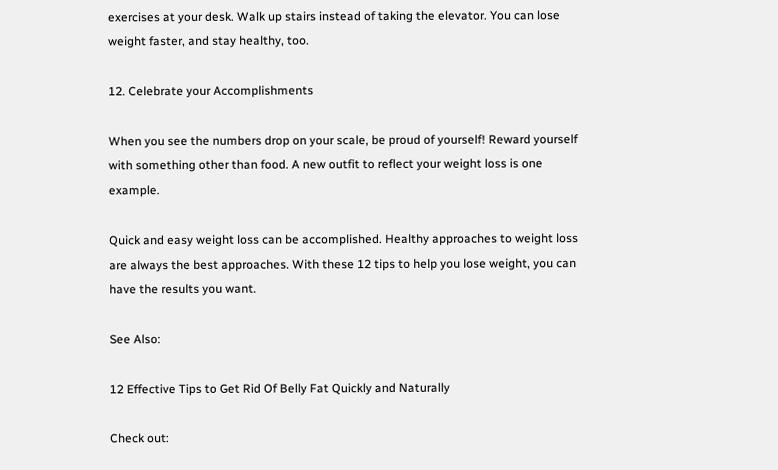exercises at your desk. Walk up stairs instead of taking the elevator. You can lose weight faster, and stay healthy, too.

12. Celebrate your Accomplishments

When you see the numbers drop on your scale, be proud of yourself! Reward yourself with something other than food. A new outfit to reflect your weight loss is one example.

Quick and easy weight loss can be accomplished. Healthy approaches to weight loss are always the best approaches. With these 12 tips to help you lose weight, you can have the results you want.

See Also:

12 Effective Tips to Get Rid Of Belly Fat Quickly and Naturally

Check out: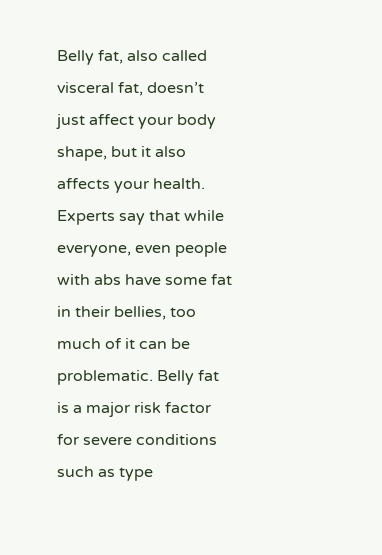Belly fat, also called visceral fat, doesn’t just affect your body shape, but it also affects your health. Experts say that while everyone, even people with abs have some fat in their bellies, too much of it can be problematic. Belly fat is a major risk factor for severe conditions such as type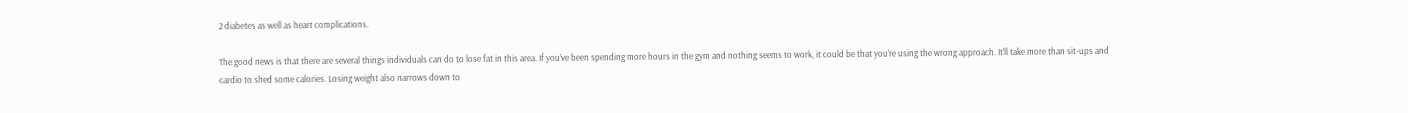2 diabetes as well as heart complications.

The good news is that there are several things individuals can do to lose fat in this area. If you’ve been spending more hours in the gym and nothing seems to work, it could be that you’re using the wrong approach. It’ll take more than sit-ups and cardio to shed some calories. Losing weight also narrows down to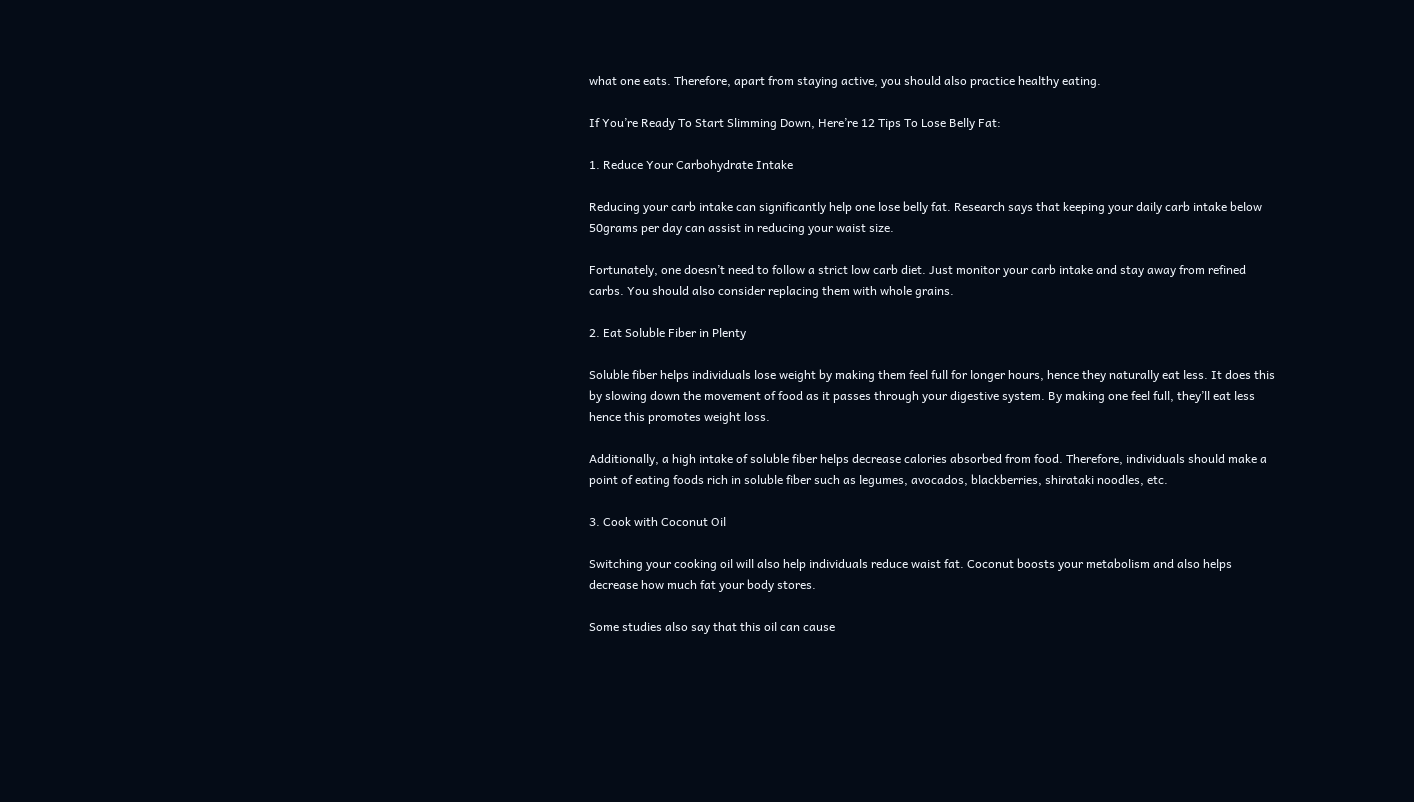what one eats. Therefore, apart from staying active, you should also practice healthy eating.

If You’re Ready To Start Slimming Down, Here’re 12 Tips To Lose Belly Fat:

1. Reduce Your Carbohydrate Intake

Reducing your carb intake can significantly help one lose belly fat. Research says that keeping your daily carb intake below 50grams per day can assist in reducing your waist size.

Fortunately, one doesn’t need to follow a strict low carb diet. Just monitor your carb intake and stay away from refined carbs. You should also consider replacing them with whole grains.

2. Eat Soluble Fiber in Plenty

Soluble fiber helps individuals lose weight by making them feel full for longer hours, hence they naturally eat less. It does this by slowing down the movement of food as it passes through your digestive system. By making one feel full, they’ll eat less hence this promotes weight loss.

Additionally, a high intake of soluble fiber helps decrease calories absorbed from food. Therefore, individuals should make a point of eating foods rich in soluble fiber such as legumes, avocados, blackberries, shirataki noodles, etc.

3. Cook with Coconut Oil

Switching your cooking oil will also help individuals reduce waist fat. Coconut boosts your metabolism and also helps decrease how much fat your body stores.

Some studies also say that this oil can cause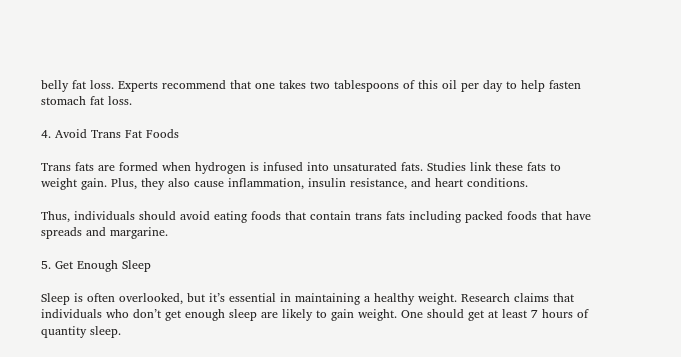belly fat loss. Experts recommend that one takes two tablespoons of this oil per day to help fasten stomach fat loss.

4. Avoid Trans Fat Foods

Trans fats are formed when hydrogen is infused into unsaturated fats. Studies link these fats to weight gain. Plus, they also cause inflammation, insulin resistance, and heart conditions.

Thus, individuals should avoid eating foods that contain trans fats including packed foods that have spreads and margarine.

5. Get Enough Sleep

Sleep is often overlooked, but it’s essential in maintaining a healthy weight. Research claims that individuals who don’t get enough sleep are likely to gain weight. One should get at least 7 hours of quantity sleep.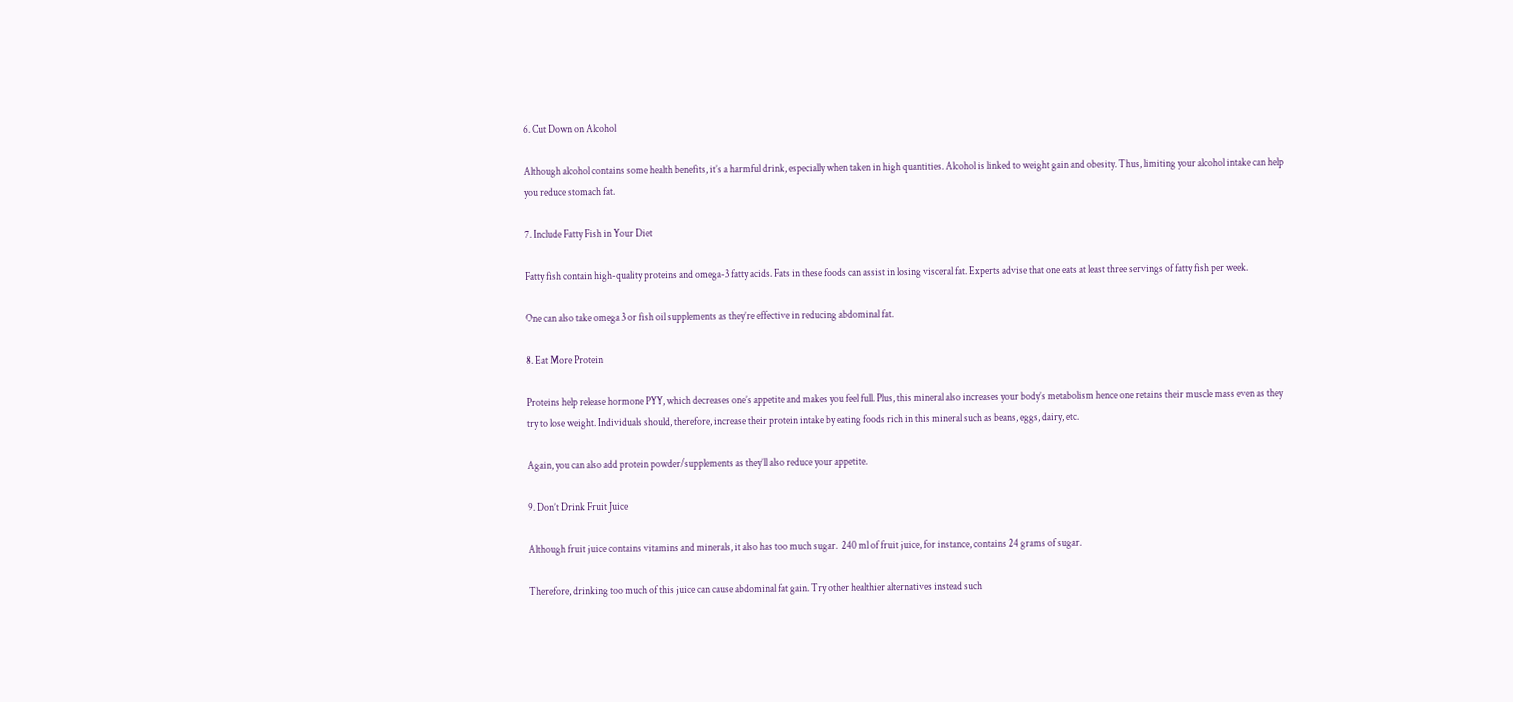6. Cut Down on Alcohol

Although alcohol contains some health benefits, it’s a harmful drink, especially when taken in high quantities. Alcohol is linked to weight gain and obesity. Thus, limiting your alcohol intake can help you reduce stomach fat.

7. Include Fatty Fish in Your Diet

Fatty fish contain high-quality proteins and omega-3 fatty acids. Fats in these foods can assist in losing visceral fat. Experts advise that one eats at least three servings of fatty fish per week.

One can also take omega 3 or fish oil supplements as they’re effective in reducing abdominal fat.

8. Eat More Protein

Proteins help release hormone PYY, which decreases one’s appetite and makes you feel full. Plus, this mineral also increases your body’s metabolism hence one retains their muscle mass even as they try to lose weight. Individuals should, therefore, increase their protein intake by eating foods rich in this mineral such as beans, eggs, dairy, etc.

Again, you can also add protein powder/supplements as they’ll also reduce your appetite.

9. Don’t Drink Fruit Juice

Although fruit juice contains vitamins and minerals, it also has too much sugar.  240 ml of fruit juice, for instance, contains 24 grams of sugar.

Therefore, drinking too much of this juice can cause abdominal fat gain. Try other healthier alternatives instead such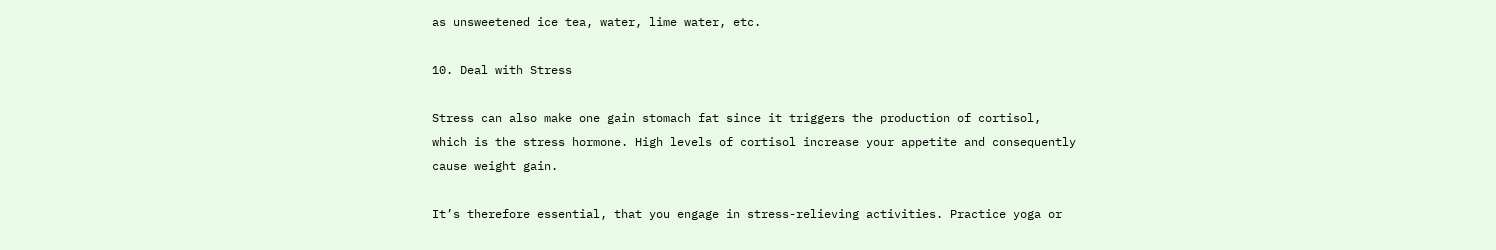as unsweetened ice tea, water, lime water, etc.

10. Deal with Stress

Stress can also make one gain stomach fat since it triggers the production of cortisol, which is the stress hormone. High levels of cortisol increase your appetite and consequently cause weight gain.

It’s therefore essential, that you engage in stress-relieving activities. Practice yoga or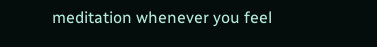meditation whenever you feel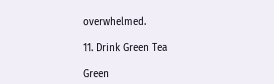overwhelmed.

11. Drink Green Tea

Green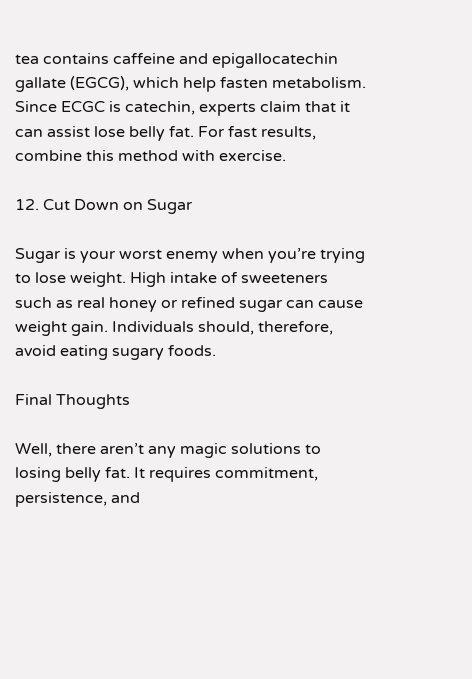tea contains caffeine and epigallocatechin gallate (EGCG), which help fasten metabolism. Since ECGC is catechin, experts claim that it can assist lose belly fat. For fast results, combine this method with exercise.

12. Cut Down on Sugar

Sugar is your worst enemy when you’re trying to lose weight. High intake of sweeteners such as real honey or refined sugar can cause weight gain. Individuals should, therefore, avoid eating sugary foods.

Final Thoughts

Well, there aren’t any magic solutions to losing belly fat. It requires commitment, persistence, and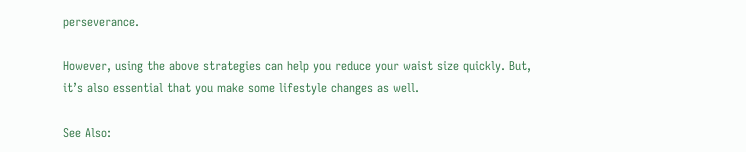perseverance.

However, using the above strategies can help you reduce your waist size quickly. But, it’s also essential that you make some lifestyle changes as well.

See Also: